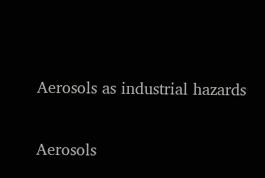Aerosols as industrial hazards


Aerosols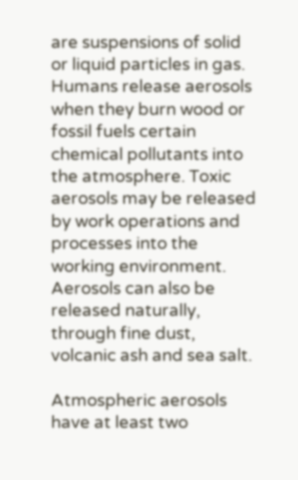are suspensions of solid or liquid particles in gas. Humans release aerosols when they burn wood or fossil fuels certain chemical pollutants into the atmosphere. Toxic aerosols may be released by work operations and processes into the working environment. Aerosols can also be released naturally, through fine dust, volcanic ash and sea salt.

Atmospheric aerosols have at least two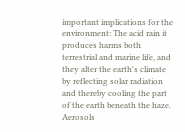important implications for the environment: The acid rain it produces harms both terrestrial and marine life, and they alter the earth's climate by reflecting solar radiation and thereby cooling the part of the earth beneath the haze. Aerosols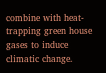combine with heat-trapping green house gases to induce climatic change.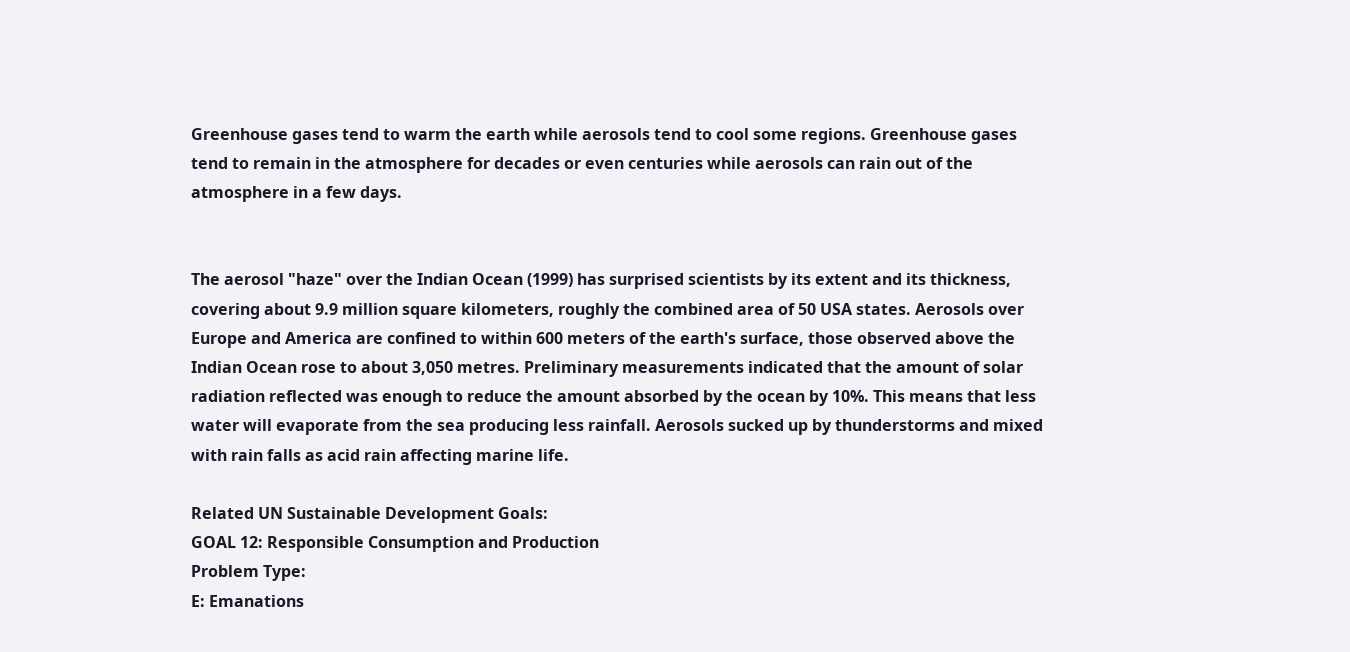Greenhouse gases tend to warm the earth while aerosols tend to cool some regions. Greenhouse gases tend to remain in the atmosphere for decades or even centuries while aerosols can rain out of the atmosphere in a few days.


The aerosol "haze" over the Indian Ocean (1999) has surprised scientists by its extent and its thickness, covering about 9.9 million square kilometers, roughly the combined area of 50 USA states. Aerosols over Europe and America are confined to within 600 meters of the earth's surface, those observed above the Indian Ocean rose to about 3,050 metres. Preliminary measurements indicated that the amount of solar radiation reflected was enough to reduce the amount absorbed by the ocean by 10%. This means that less water will evaporate from the sea producing less rainfall. Aerosols sucked up by thunderstorms and mixed with rain falls as acid rain affecting marine life.

Related UN Sustainable Development Goals:
GOAL 12: Responsible Consumption and Production
Problem Type:
E: Emanations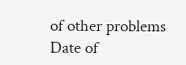of other problems
Date of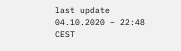last update
04.10.2020 – 22:48 CEST